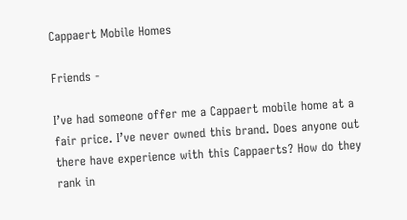Cappaert Mobile Homes

Friends -

I’ve had someone offer me a Cappaert mobile home at a fair price. I’ve never owned this brand. Does anyone out there have experience with this Cappaerts? How do they rank in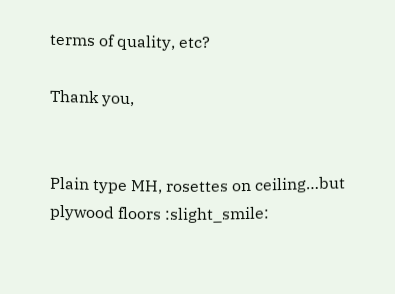terms of quality, etc?

Thank you,


Plain type MH, rosettes on ceiling…but plywood floors :slight_smile: